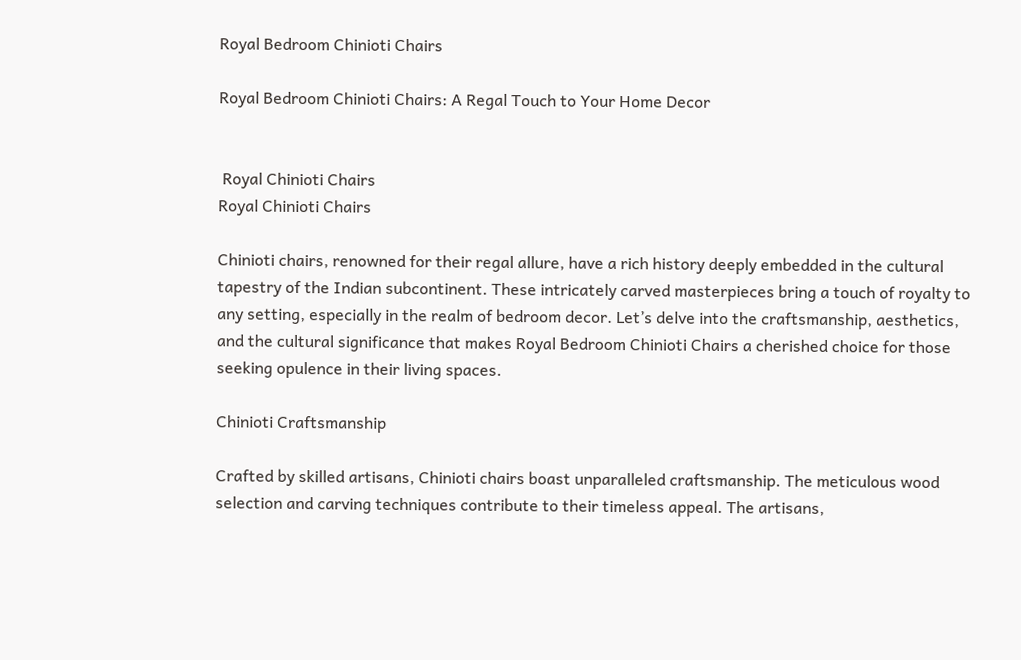Royal Bedroom Chinioti Chairs

Royal Bedroom Chinioti Chairs: A Regal Touch to Your Home Decor


 Royal Chinioti Chairs
Royal Chinioti Chairs

Chinioti chairs, renowned for their regal allure, have a rich history deeply embedded in the cultural tapestry of the Indian subcontinent. These intricately carved masterpieces bring a touch of royalty to any setting, especially in the realm of bedroom decor. Let’s delve into the craftsmanship, aesthetics, and the cultural significance that makes Royal Bedroom Chinioti Chairs a cherished choice for those seeking opulence in their living spaces.

Chinioti Craftsmanship

Crafted by skilled artisans, Chinioti chairs boast unparalleled craftsmanship. The meticulous wood selection and carving techniques contribute to their timeless appeal. The artisans,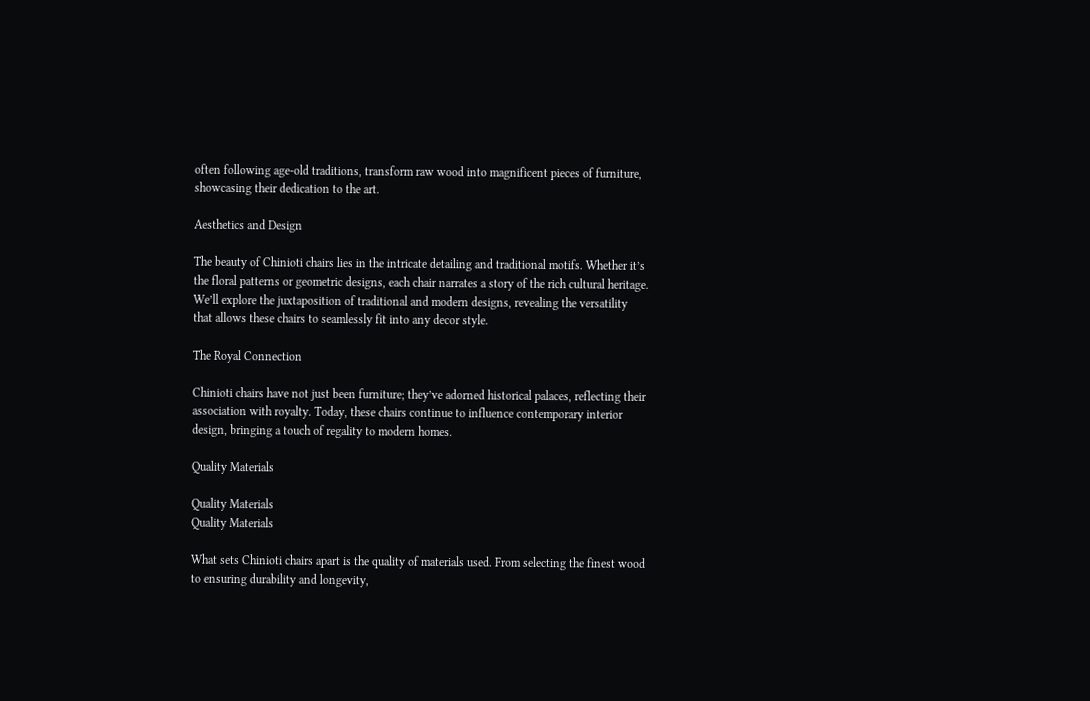often following age-old traditions, transform raw wood into magnificent pieces of furniture, showcasing their dedication to the art.

Aesthetics and Design

The beauty of Chinioti chairs lies in the intricate detailing and traditional motifs. Whether it’s the floral patterns or geometric designs, each chair narrates a story of the rich cultural heritage. We’ll explore the juxtaposition of traditional and modern designs, revealing the versatility that allows these chairs to seamlessly fit into any decor style.

The Royal Connection

Chinioti chairs have not just been furniture; they’ve adorned historical palaces, reflecting their association with royalty. Today, these chairs continue to influence contemporary interior design, bringing a touch of regality to modern homes.

Quality Materials

Quality Materials
Quality Materials

What sets Chinioti chairs apart is the quality of materials used. From selecting the finest wood to ensuring durability and longevity,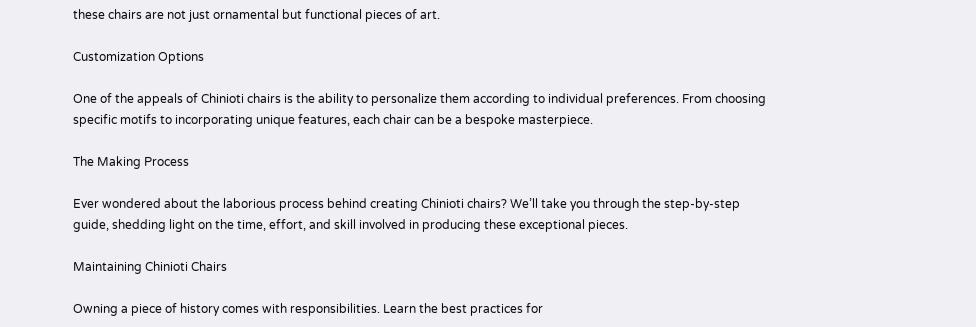these chairs are not just ornamental but functional pieces of art.

Customization Options

One of the appeals of Chinioti chairs is the ability to personalize them according to individual preferences. From choosing specific motifs to incorporating unique features, each chair can be a bespoke masterpiece.

The Making Process

Ever wondered about the laborious process behind creating Chinioti chairs? We’ll take you through the step-by-step guide, shedding light on the time, effort, and skill involved in producing these exceptional pieces.

Maintaining Chinioti Chairs

Owning a piece of history comes with responsibilities. Learn the best practices for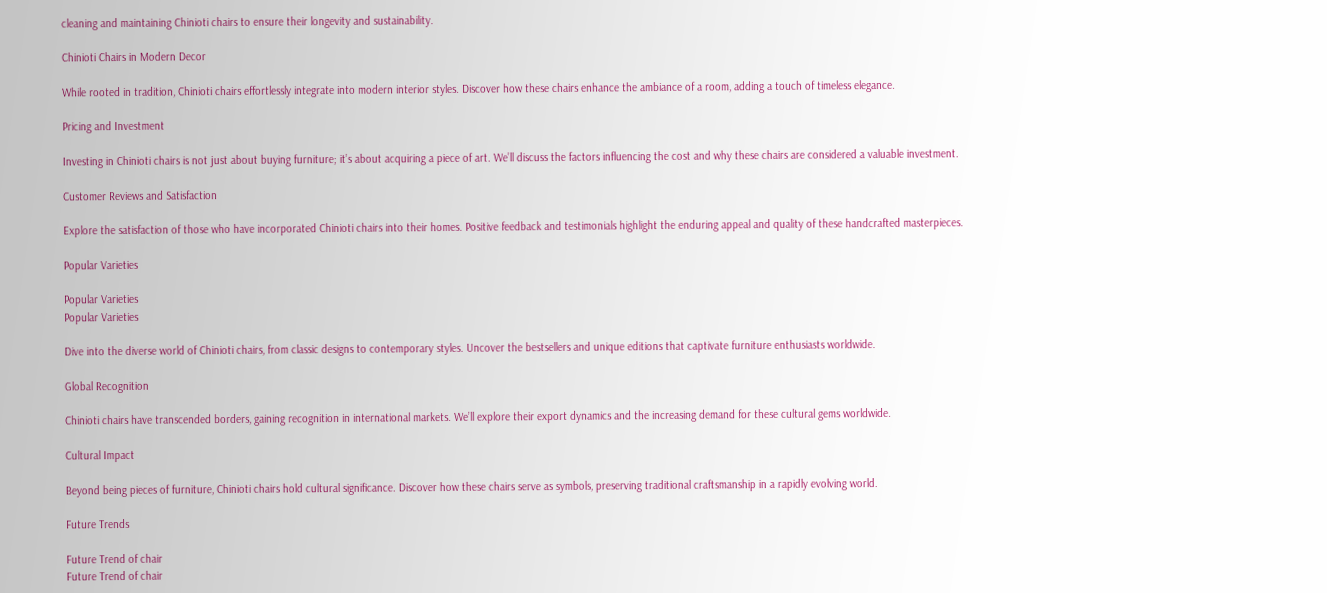cleaning and maintaining Chinioti chairs to ensure their longevity and sustainability.

Chinioti Chairs in Modern Decor

While rooted in tradition, Chinioti chairs effortlessly integrate into modern interior styles. Discover how these chairs enhance the ambiance of a room, adding a touch of timeless elegance.

Pricing and Investment

Investing in Chinioti chairs is not just about buying furniture; it’s about acquiring a piece of art. We’ll discuss the factors influencing the cost and why these chairs are considered a valuable investment.

Customer Reviews and Satisfaction

Explore the satisfaction of those who have incorporated Chinioti chairs into their homes. Positive feedback and testimonials highlight the enduring appeal and quality of these handcrafted masterpieces.

Popular Varieties

Popular Varieties
Popular Varieties

Dive into the diverse world of Chinioti chairs, from classic designs to contemporary styles. Uncover the bestsellers and unique editions that captivate furniture enthusiasts worldwide.

Global Recognition

Chinioti chairs have transcended borders, gaining recognition in international markets. We’ll explore their export dynamics and the increasing demand for these cultural gems worldwide.

Cultural Impact

Beyond being pieces of furniture, Chinioti chairs hold cultural significance. Discover how these chairs serve as symbols, preserving traditional craftsmanship in a rapidly evolving world.

Future Trends

Future Trend of chair
Future Trend of chair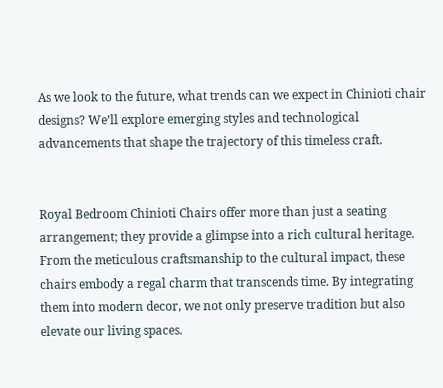As we look to the future, what trends can we expect in Chinioti chair designs? We’ll explore emerging styles and technological advancements that shape the trajectory of this timeless craft.


Royal Bedroom Chinioti Chairs offer more than just a seating arrangement; they provide a glimpse into a rich cultural heritage. From the meticulous craftsmanship to the cultural impact, these chairs embody a regal charm that transcends time. By integrating them into modern decor, we not only preserve tradition but also elevate our living spaces.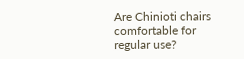Are Chinioti chairs comfortable for regular use?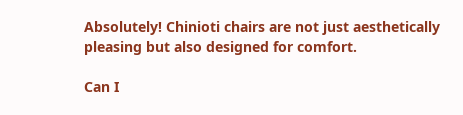Absolutely! Chinioti chairs are not just aesthetically pleasing but also designed for comfort.

Can I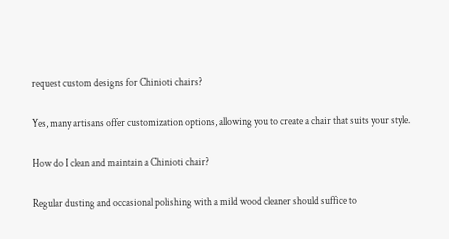request custom designs for Chinioti chairs?

Yes, many artisans offer customization options, allowing you to create a chair that suits your style.

How do I clean and maintain a Chinioti chair?

Regular dusting and occasional polishing with a mild wood cleaner should suffice to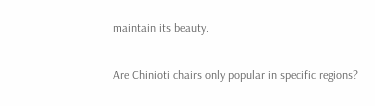maintain its beauty.

Are Chinioti chairs only popular in specific regions?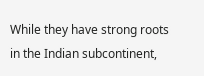While they have strong roots in the Indian subcontinent,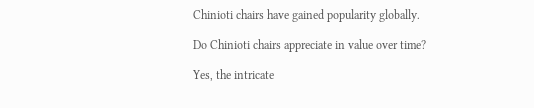Chinioti chairs have gained popularity globally.

Do Chinioti chairs appreciate in value over time?

Yes, the intricate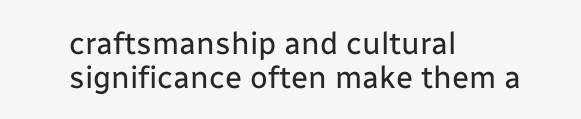craftsmanship and cultural significance often make them a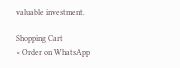valuable investment.

Shopping Cart
× Order on WhatsApp